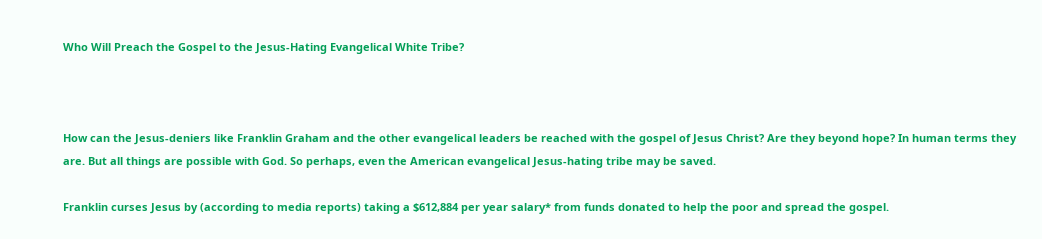Who Will Preach the Gospel to the Jesus-Hating Evangelical White Tribe?



How can the Jesus-deniers like Franklin Graham and the other evangelical leaders be reached with the gospel of Jesus Christ? Are they beyond hope? In human terms they are. But all things are possible with God. So perhaps, even the American evangelical Jesus-hating tribe may be saved.

Franklin curses Jesus by (according to media reports) taking a $612,884 per year salary* from funds donated to help the poor and spread the gospel.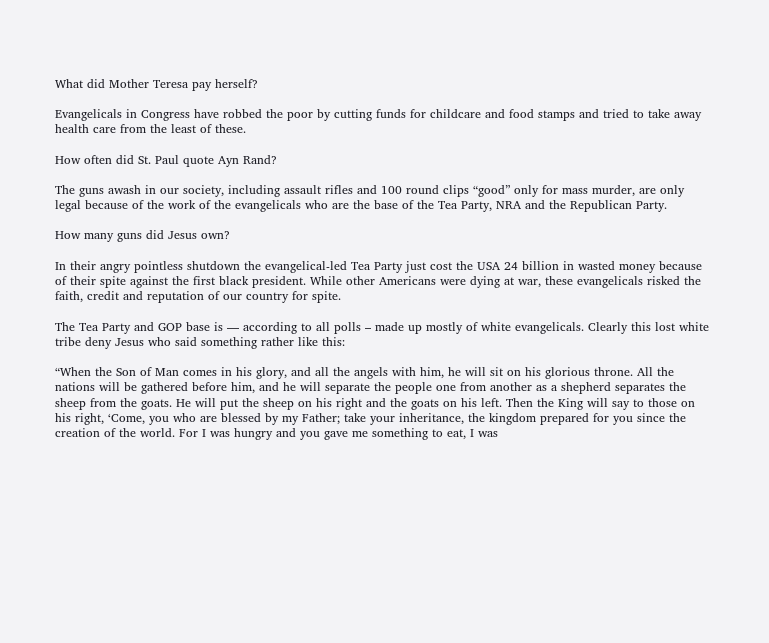What did Mother Teresa pay herself?

Evangelicals in Congress have robbed the poor by cutting funds for childcare and food stamps and tried to take away health care from the least of these.

How often did St. Paul quote Ayn Rand?

The guns awash in our society, including assault rifles and 100 round clips “good” only for mass murder, are only legal because of the work of the evangelicals who are the base of the Tea Party, NRA and the Republican Party.

How many guns did Jesus own?

In their angry pointless shutdown the evangelical-led Tea Party just cost the USA 24 billion in wasted money because of their spite against the first black president. While other Americans were dying at war, these evangelicals risked the faith, credit and reputation of our country for spite.

The Tea Party and GOP base is — according to all polls – made up mostly of white evangelicals. Clearly this lost white tribe deny Jesus who said something rather like this:

“When the Son of Man comes in his glory, and all the angels with him, he will sit on his glorious throne. All the nations will be gathered before him, and he will separate the people one from another as a shepherd separates the sheep from the goats. He will put the sheep on his right and the goats on his left. Then the King will say to those on his right, ‘Come, you who are blessed by my Father; take your inheritance, the kingdom prepared for you since the creation of the world. For I was hungry and you gave me something to eat, I was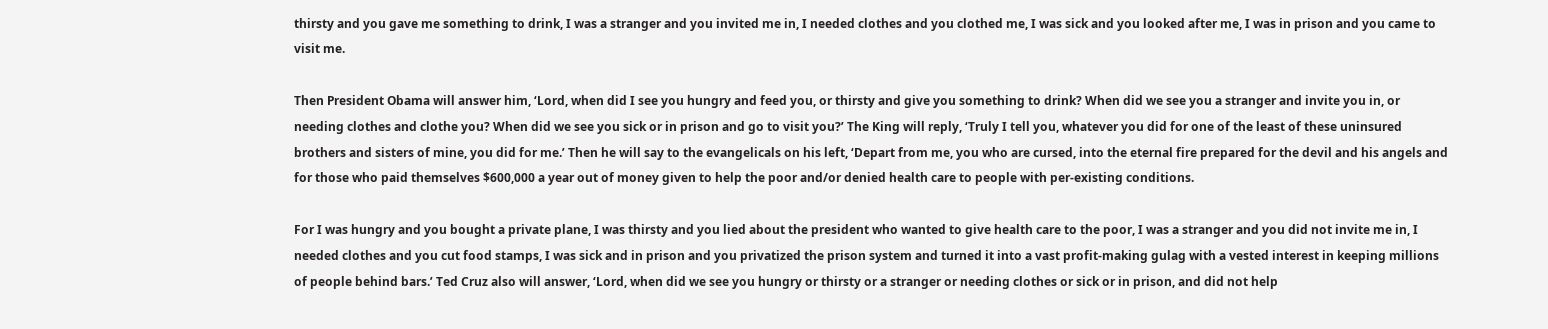thirsty and you gave me something to drink, I was a stranger and you invited me in, I needed clothes and you clothed me, I was sick and you looked after me, I was in prison and you came to visit me.

Then President Obama will answer him, ‘Lord, when did I see you hungry and feed you, or thirsty and give you something to drink? When did we see you a stranger and invite you in, or needing clothes and clothe you? When did we see you sick or in prison and go to visit you?’ The King will reply, ‘Truly I tell you, whatever you did for one of the least of these uninsured brothers and sisters of mine, you did for me.’ Then he will say to the evangelicals on his left, ‘Depart from me, you who are cursed, into the eternal fire prepared for the devil and his angels and for those who paid themselves $600,000 a year out of money given to help the poor and/or denied health care to people with per-existing conditions.

For I was hungry and you bought a private plane, I was thirsty and you lied about the president who wanted to give health care to the poor, I was a stranger and you did not invite me in, I needed clothes and you cut food stamps, I was sick and in prison and you privatized the prison system and turned it into a vast profit-making gulag with a vested interest in keeping millions of people behind bars.’ Ted Cruz also will answer, ‘Lord, when did we see you hungry or thirsty or a stranger or needing clothes or sick or in prison, and did not help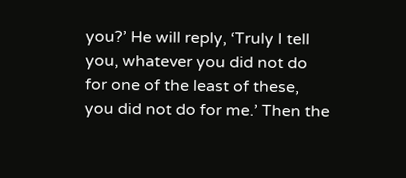you?’ He will reply, ‘Truly I tell you, whatever you did not do for one of the least of these, you did not do for me.’ Then the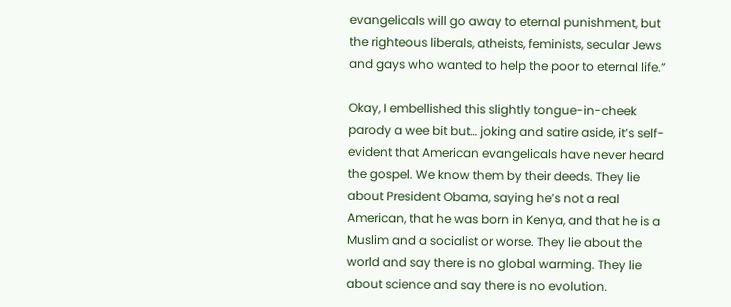evangelicals will go away to eternal punishment, but the righteous liberals, atheists, feminists, secular Jews and gays who wanted to help the poor to eternal life.”

Okay, I embellished this slightly tongue-in-cheek parody a wee bit but… joking and satire aside, it’s self-evident that American evangelicals have never heard the gospel. We know them by their deeds. They lie about President Obama, saying he’s not a real American, that he was born in Kenya, and that he is a Muslim and a socialist or worse. They lie about the world and say there is no global warming. They lie about science and say there is no evolution.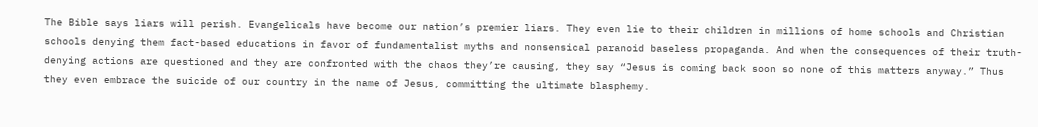The Bible says liars will perish. Evangelicals have become our nation’s premier liars. They even lie to their children in millions of home schools and Christian schools denying them fact-based educations in favor of fundamentalist myths and nonsensical paranoid baseless propaganda. And when the consequences of their truth-denying actions are questioned and they are confronted with the chaos they’re causing, they say “Jesus is coming back soon so none of this matters anyway.” Thus they even embrace the suicide of our country in the name of Jesus, committing the ultimate blasphemy.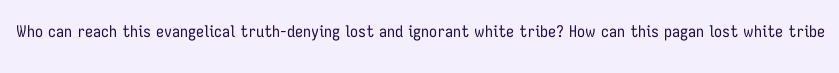Who can reach this evangelical truth-denying lost and ignorant white tribe? How can this pagan lost white tribe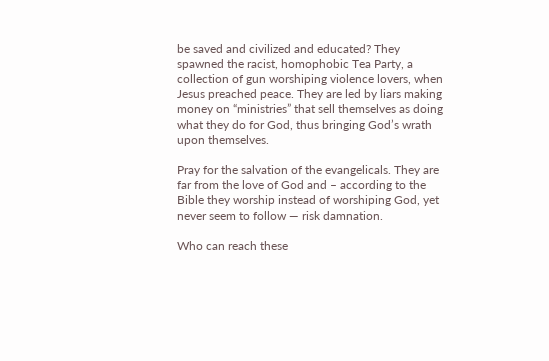be saved and civilized and educated? They spawned the racist, homophobic Tea Party, a collection of gun worshiping violence lovers, when Jesus preached peace. They are led by liars making money on “ministries” that sell themselves as doing what they do for God, thus bringing God’s wrath upon themselves.

Pray for the salvation of the evangelicals. They are far from the love of God and – according to the Bible they worship instead of worshiping God, yet never seem to follow — risk damnation.

Who can reach these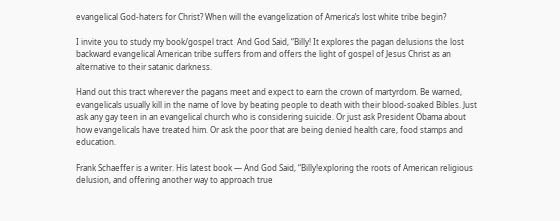evangelical God-haters for Christ? When will the evangelization of America’s lost white tribe begin?

I invite you to study my book/gospel tract  And God Said, “Billy! It explores the pagan delusions the lost backward evangelical American tribe suffers from and offers the light of gospel of Jesus Christ as an alternative to their satanic darkness.

Hand out this tract wherever the pagans meet and expect to earn the crown of martyrdom. Be warned, evangelicals usually kill in the name of love by beating people to death with their blood-soaked Bibles. Just ask any gay teen in an evangelical church who is considering suicide. Or just ask President Obama about how evangelicals have treated him. Or ask the poor that are being denied health care, food stamps and education.

Frank Schaeffer is a writer. His latest book — And God Said, “Billy!exploring the roots of American religious delusion, and offering another way to approach true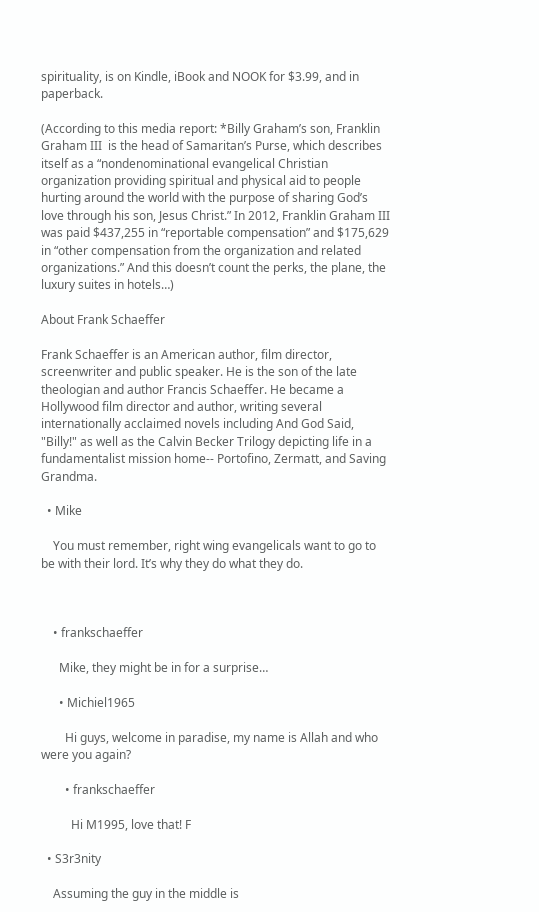spirituality, is on Kindle, iBook and NOOK for $3.99, and in paperback.

(According to this media report: *Billy Graham’s son, Franklin Graham III  is the head of Samaritan’s Purse, which describes itself as a “nondenominational evangelical Christian organization providing spiritual and physical aid to people hurting around the world with the purpose of sharing God’s love through his son, Jesus Christ.” In 2012, Franklin Graham III was paid $437,255 in “reportable compensation” and $175,629 in “other compensation from the organization and related organizations.” And this doesn’t count the perks, the plane, the luxury suites in hotels…)

About Frank Schaeffer

Frank Schaeffer is an American author, film director, screenwriter and public speaker. He is the son of the late theologian and author Francis Schaeffer. He became a Hollywood film director and author, writing several internationally acclaimed novels including And God Said, "Billy!" as well as the Calvin Becker Trilogy depicting life in a fundamentalist mission home-- Portofino, Zermatt, and Saving Grandma.

  • Mike

    You must remember, right wing evangelicals want to go to be with their lord. It’s why they do what they do.



    • frankschaeffer

      Mike, they might be in for a surprise…

      • Michiel1965

        Hi guys, welcome in paradise, my name is Allah and who were you again?

        • frankschaeffer

          Hi M1995, love that! F

  • S3r3nity

    Assuming the guy in the middle is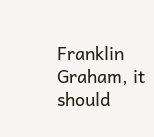Franklin Graham, it should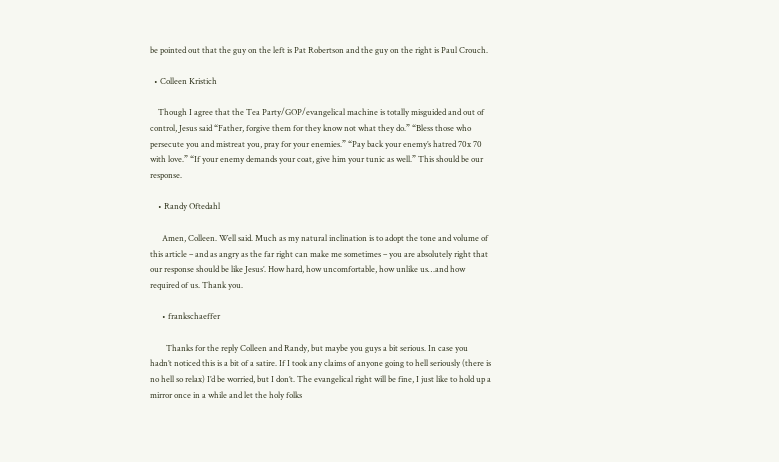be pointed out that the guy on the left is Pat Robertson and the guy on the right is Paul Crouch.

  • Colleen Kristich

    Though I agree that the Tea Party/GOP/evangelical machine is totally misguided and out of control, Jesus said “Father, forgive them for they know not what they do.” “Bless those who persecute you and mistreat you, pray for your enemies.” “Pay back your enemy’s hatred 70x 70 with love.” “If your enemy demands your coat, give him your tunic as well.” This should be our response.

    • Randy Oftedahl

      Amen, Colleen. Well said. Much as my natural inclination is to adopt the tone and volume of this article – and as angry as the far right can make me sometimes – you are absolutely right that our response should be like Jesus’. How hard, how uncomfortable, how unlike us…and how required of us. Thank you.

      • frankschaeffer

        Thanks for the reply Colleen and Randy, but maybe you guys a bit serious. In case you hadn’t noticed this is a bit of a satire. If I took any claims of anyone going to hell seriously (there is no hell so relax) I’d be worried, but I don’t. The evangelical right will be fine, I just like to hold up a mirror once in a while and let the holy folks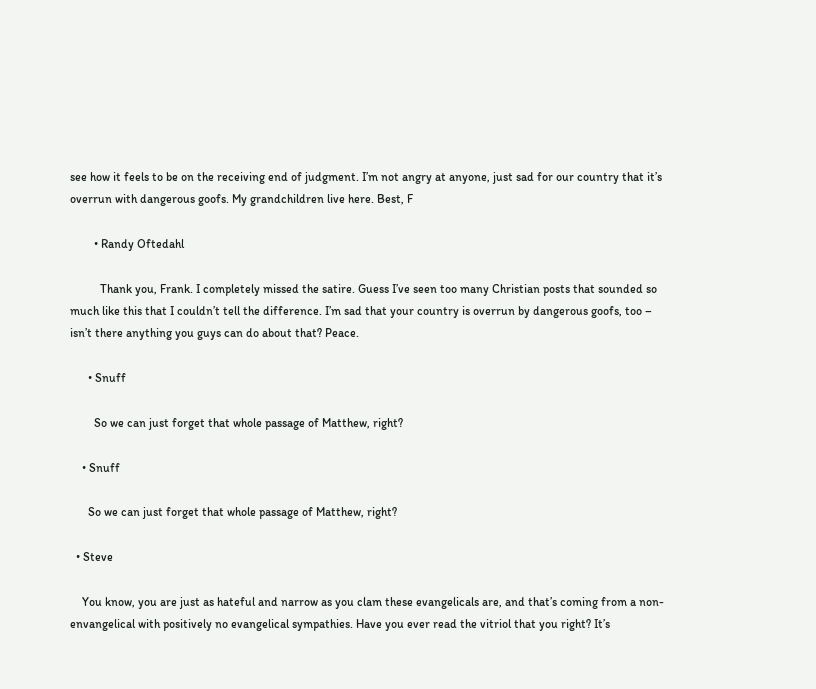see how it feels to be on the receiving end of judgment. I’m not angry at anyone, just sad for our country that it’s overrun with dangerous goofs. My grandchildren live here. Best, F

        • Randy Oftedahl

          Thank you, Frank. I completely missed the satire. Guess I’ve seen too many Christian posts that sounded so much like this that I couldn’t tell the difference. I’m sad that your country is overrun by dangerous goofs, too – isn’t there anything you guys can do about that? Peace.

      • Snuff

        So we can just forget that whole passage of Matthew, right?

    • Snuff

      So we can just forget that whole passage of Matthew, right?

  • Steve

    You know, you are just as hateful and narrow as you clam these evangelicals are, and that’s coming from a non-envangelical with positively no evangelical sympathies. Have you ever read the vitriol that you right? It’s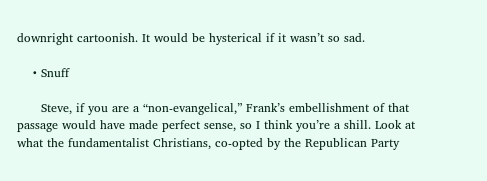downright cartoonish. It would be hysterical if it wasn’t so sad.

    • Snuff

      Steve, if you are a “non-evangelical,” Frank’s embellishment of that passage would have made perfect sense, so I think you’re a shill. Look at what the fundamentalist Christians, co-opted by the Republican Party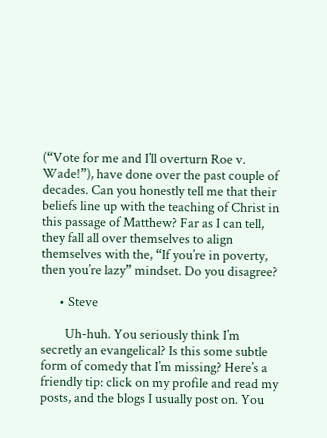(“Vote for me and I’ll overturn Roe v. Wade!”), have done over the past couple of decades. Can you honestly tell me that their beliefs line up with the teaching of Christ in this passage of Matthew? Far as I can tell, they fall all over themselves to align themselves with the, “If you’re in poverty, then you’re lazy” mindset. Do you disagree?

      • Steve

        Uh-huh. You seriously think I’m secretly an evangelical? Is this some subtle form of comedy that I’m missing? Here’s a friendly tip: click on my profile and read my posts, and the blogs I usually post on. You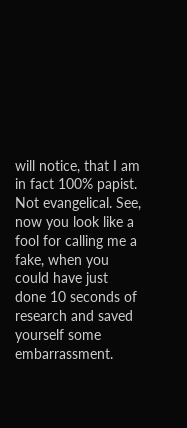will notice, that I am in fact 100% papist. Not evangelical. See, now you look like a fool for calling me a fake, when you could have just done 10 seconds of research and saved yourself some embarrassment.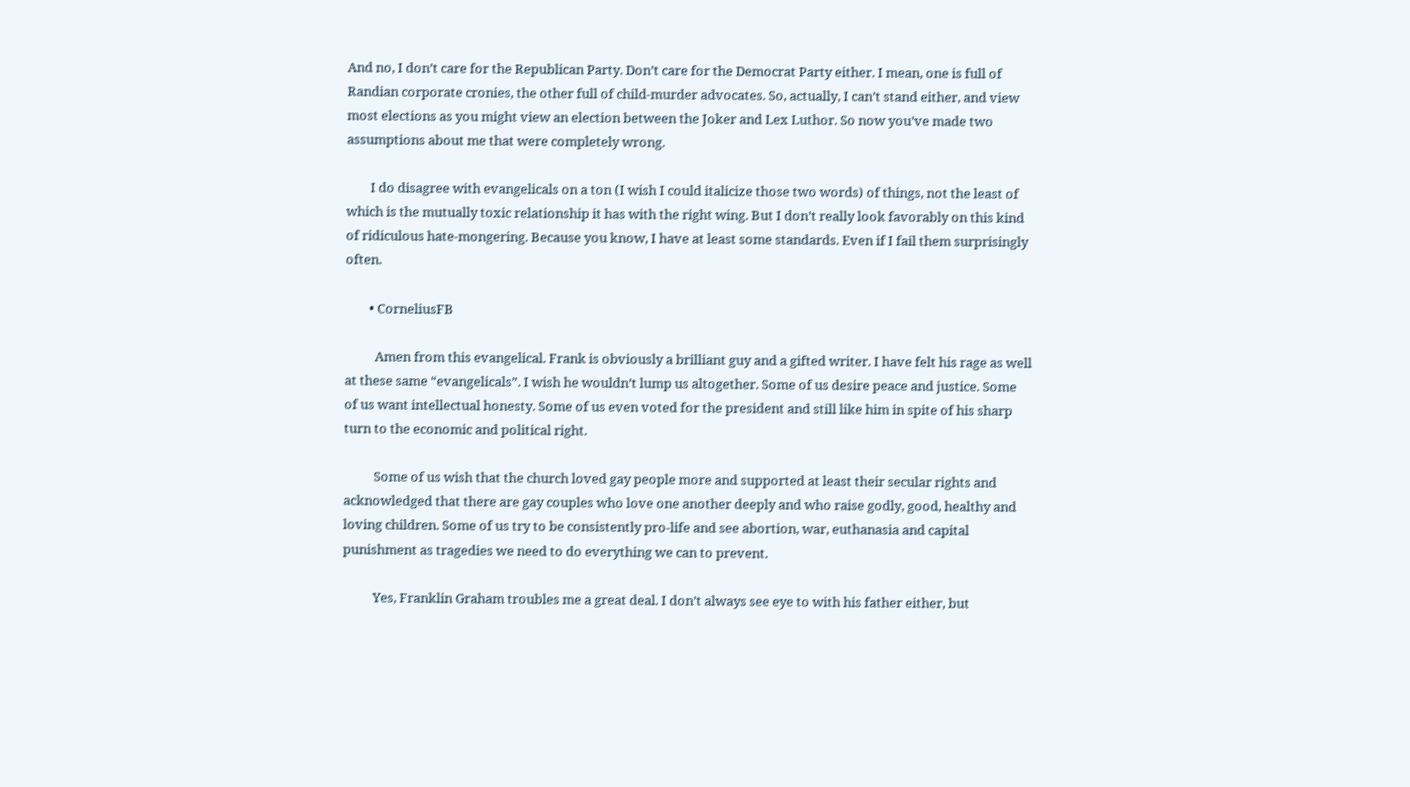And no, I don’t care for the Republican Party. Don’t care for the Democrat Party either. I mean, one is full of Randian corporate cronies, the other full of child-murder advocates. So, actually, I can’t stand either, and view most elections as you might view an election between the Joker and Lex Luthor. So now you’ve made two assumptions about me that were completely wrong.

        I do disagree with evangelicals on a ton (I wish I could italicize those two words) of things, not the least of which is the mutually toxic relationship it has with the right wing. But I don’t really look favorably on this kind of ridiculous hate-mongering. Because you know, I have at least some standards. Even if I fail them surprisingly often.

        • CorneliusFB

          Amen from this evangelical. Frank is obviously a brilliant guy and a gifted writer. I have felt his rage as well at these same “evangelicals”. I wish he wouldn’t lump us altogether. Some of us desire peace and justice. Some of us want intellectual honesty. Some of us even voted for the president and still like him in spite of his sharp turn to the economic and political right.

          Some of us wish that the church loved gay people more and supported at least their secular rights and acknowledged that there are gay couples who love one another deeply and who raise godly, good, healthy and loving children. Some of us try to be consistently pro-life and see abortion, war, euthanasia and capital punishment as tragedies we need to do everything we can to prevent.

          Yes, Franklin Graham troubles me a great deal. I don’t always see eye to with his father either, but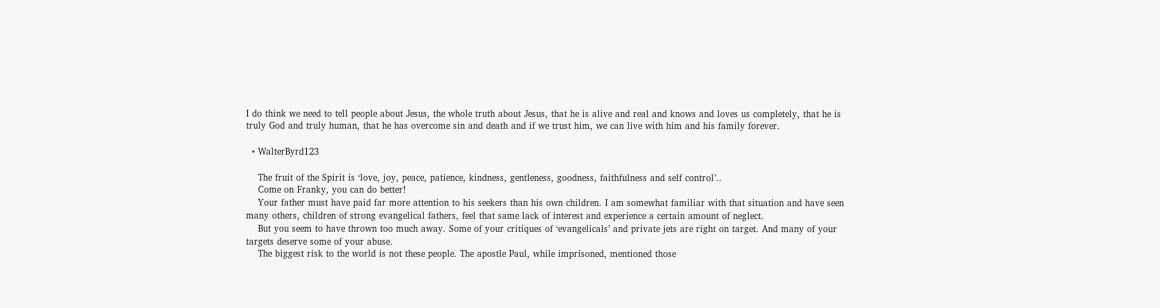I do think we need to tell people about Jesus, the whole truth about Jesus, that he is alive and real and knows and loves us completely, that he is truly God and truly human, that he has overcome sin and death and if we trust him, we can live with him and his family forever.

  • WalterByrd123

    The fruit of the Spirit is ‘love, joy, peace, patience, kindness, gentleness, goodness, faithfulness and self control’..
    Come on Franky, you can do better!
    Your father must have paid far more attention to his seekers than his own children. I am somewhat familiar with that situation and have seen many others, children of strong evangelical fathers, feel that same lack of interest and experience a certain amount of neglect.
    But you seem to have thrown too much away. Some of your critiques of ‘evangelicals’ and private jets are right on target. And many of your targets deserve some of your abuse.
    The biggest risk to the world is not these people. The apostle Paul, while imprisoned, mentioned those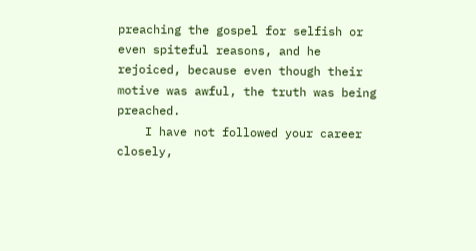preaching the gospel for selfish or even spiteful reasons, and he rejoiced, because even though their motive was awful, the truth was being preached.
    I have not followed your career closely,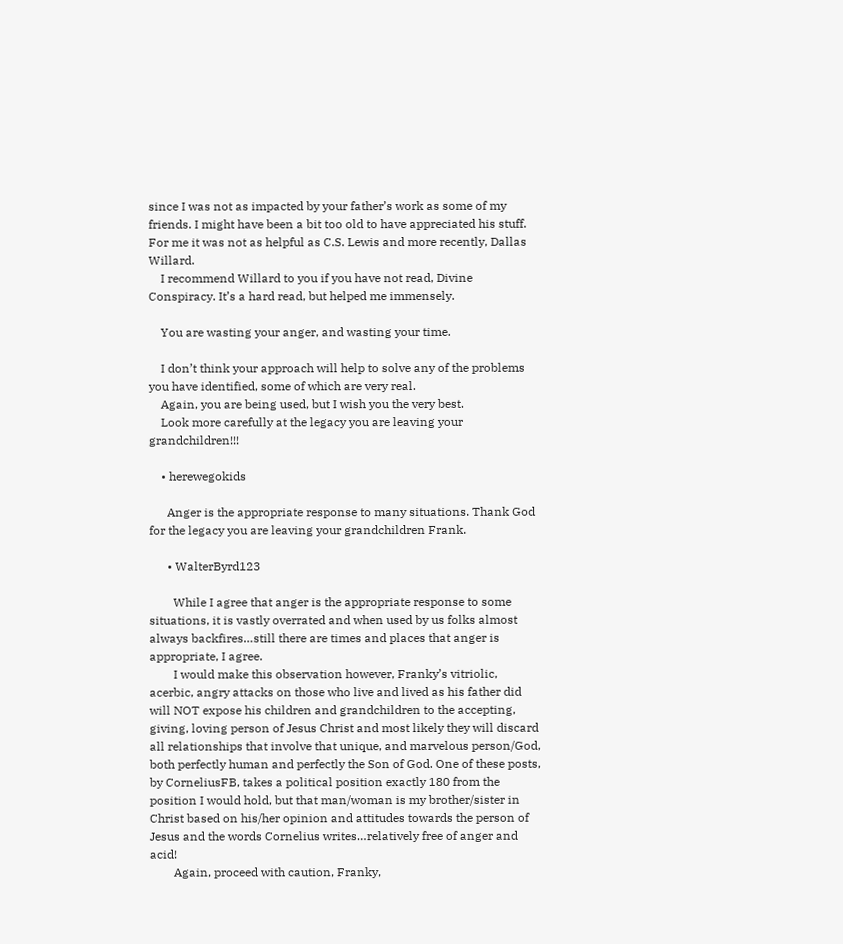since I was not as impacted by your father’s work as some of my friends. I might have been a bit too old to have appreciated his stuff. For me it was not as helpful as C.S. Lewis and more recently, Dallas Willard.
    I recommend Willard to you if you have not read, Divine Conspiracy. It’s a hard read, but helped me immensely.

    You are wasting your anger, and wasting your time.

    I don’t think your approach will help to solve any of the problems you have identified, some of which are very real.
    Again, you are being used, but I wish you the very best.
    Look more carefully at the legacy you are leaving your grandchildren!!!

    • herewegokids

      Anger is the appropriate response to many situations. Thank God for the legacy you are leaving your grandchildren Frank.

      • WalterByrd123

        While I agree that anger is the appropriate response to some situations, it is vastly overrated and when used by us folks almost always backfires…still there are times and places that anger is appropriate, I agree.
        I would make this observation however, Franky’s vitriolic, acerbic, angry attacks on those who live and lived as his father did will NOT expose his children and grandchildren to the accepting, giving, loving person of Jesus Christ and most likely they will discard all relationships that involve that unique, and marvelous person/God, both perfectly human and perfectly the Son of God. One of these posts, by CorneliusFB, takes a political position exactly 180 from the position I would hold, but that man/woman is my brother/sister in Christ based on his/her opinion and attitudes towards the person of Jesus and the words Cornelius writes…relatively free of anger and acid!
        Again, proceed with caution, Franky,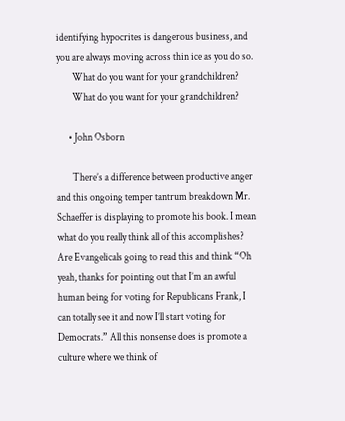identifying hypocrites is dangerous business, and you are always moving across thin ice as you do so.
        What do you want for your grandchildren?
        What do you want for your grandchildren?

      • John Osborn

        There’s a difference between productive anger and this ongoing temper tantrum breakdown Mr. Schaeffer is displaying to promote his book. I mean what do you really think all of this accomplishes? Are Evangelicals going to read this and think “Oh yeah, thanks for pointing out that I’m an awful human being for voting for Republicans Frank, I can totally see it and now I’ll start voting for Democrats.” All this nonsense does is promote a culture where we think of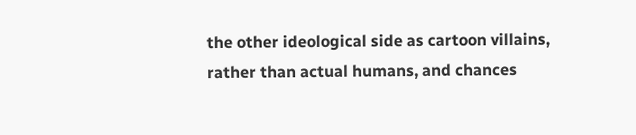the other ideological side as cartoon villains, rather than actual humans, and chances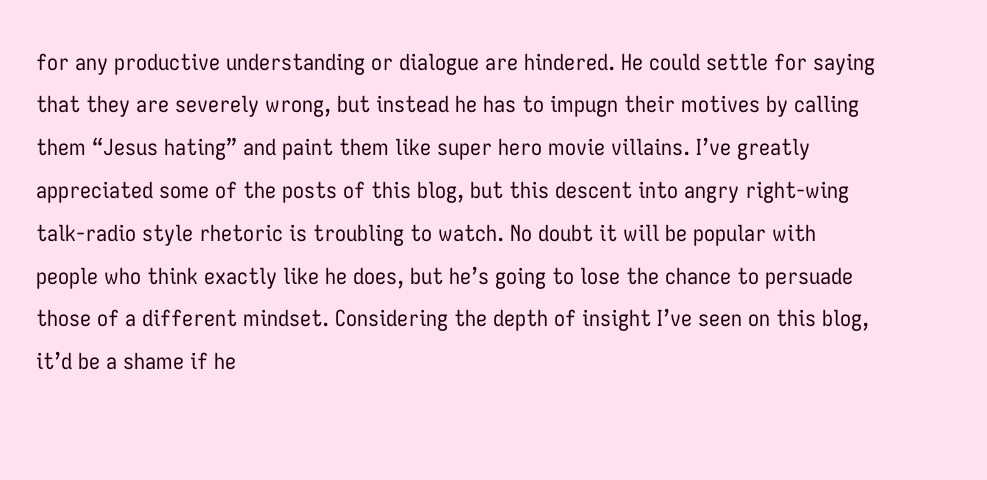for any productive understanding or dialogue are hindered. He could settle for saying that they are severely wrong, but instead he has to impugn their motives by calling them “Jesus hating” and paint them like super hero movie villains. I’ve greatly appreciated some of the posts of this blog, but this descent into angry right-wing talk-radio style rhetoric is troubling to watch. No doubt it will be popular with people who think exactly like he does, but he’s going to lose the chance to persuade those of a different mindset. Considering the depth of insight I’ve seen on this blog, it’d be a shame if he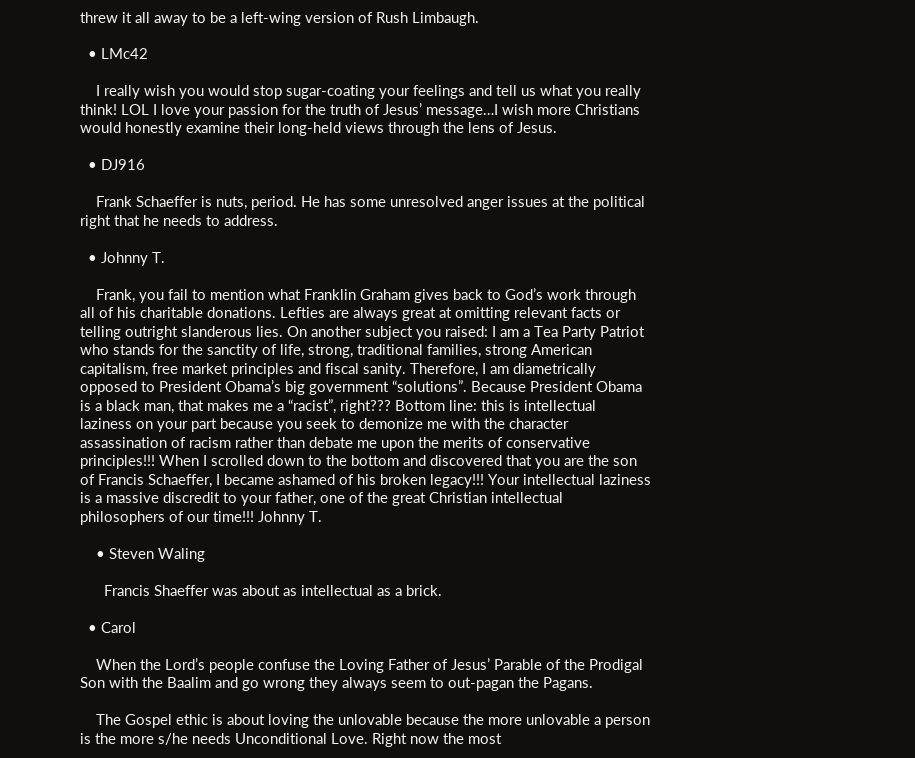threw it all away to be a left-wing version of Rush Limbaugh.

  • LMc42

    I really wish you would stop sugar-coating your feelings and tell us what you really think! LOL I love your passion for the truth of Jesus’ message…I wish more Christians would honestly examine their long-held views through the lens of Jesus.

  • DJ916

    Frank Schaeffer is nuts, period. He has some unresolved anger issues at the political right that he needs to address.

  • Johnny T.

    Frank, you fail to mention what Franklin Graham gives back to God’s work through all of his charitable donations. Lefties are always great at omitting relevant facts or telling outright slanderous lies. On another subject you raised: I am a Tea Party Patriot who stands for the sanctity of life, strong, traditional families, strong American capitalism, free market principles and fiscal sanity. Therefore, I am diametrically opposed to President Obama’s big government “solutions”. Because President Obama is a black man, that makes me a “racist”, right??? Bottom line: this is intellectual laziness on your part because you seek to demonize me with the character assassination of racism rather than debate me upon the merits of conservative principles!!! When I scrolled down to the bottom and discovered that you are the son of Francis Schaeffer, I became ashamed of his broken legacy!!! Your intellectual laziness is a massive discredit to your father, one of the great Christian intellectual philosophers of our time!!! Johnny T.

    • Steven Waling

      Francis Shaeffer was about as intellectual as a brick.

  • Carol

    When the Lord’s people confuse the Loving Father of Jesus’ Parable of the Prodigal Son with the Baalim and go wrong they always seem to out-pagan the Pagans.

    The Gospel ethic is about loving the unlovable because the more unlovable a person is the more s/he needs Unconditional Love. Right now the most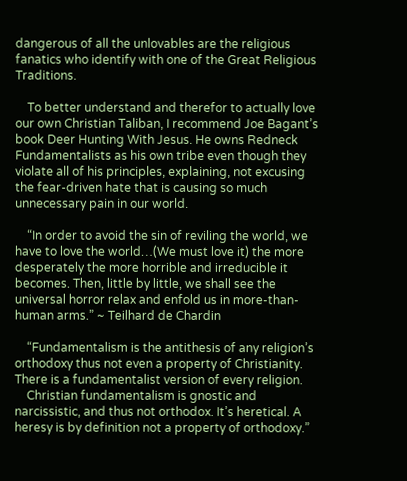dangerous of all the unlovables are the religious fanatics who identify with one of the Great Religious Traditions.

    To better understand and therefor to actually love our own Christian Taliban, I recommend Joe Bagant’s book Deer Hunting With Jesus. He owns Redneck Fundamentalists as his own tribe even though they violate all of his principles, explaining, not excusing the fear-driven hate that is causing so much unnecessary pain in our world.

    “In order to avoid the sin of reviling the world, we have to love the world…(We must love it) the more desperately the more horrible and irreducible it becomes. Then, little by little, we shall see the universal horror relax and enfold us in more-than-human arms.” ~ Teilhard de Chardin

    “Fundamentalism is the antithesis of any religion’s orthodoxy thus not even a property of Christianity. There is a fundamentalist version of every religion.
    Christian fundamentalism is gnostic and narcissistic, and thus not orthodox. It’s heretical. A heresy is by definition not a property of orthodoxy.”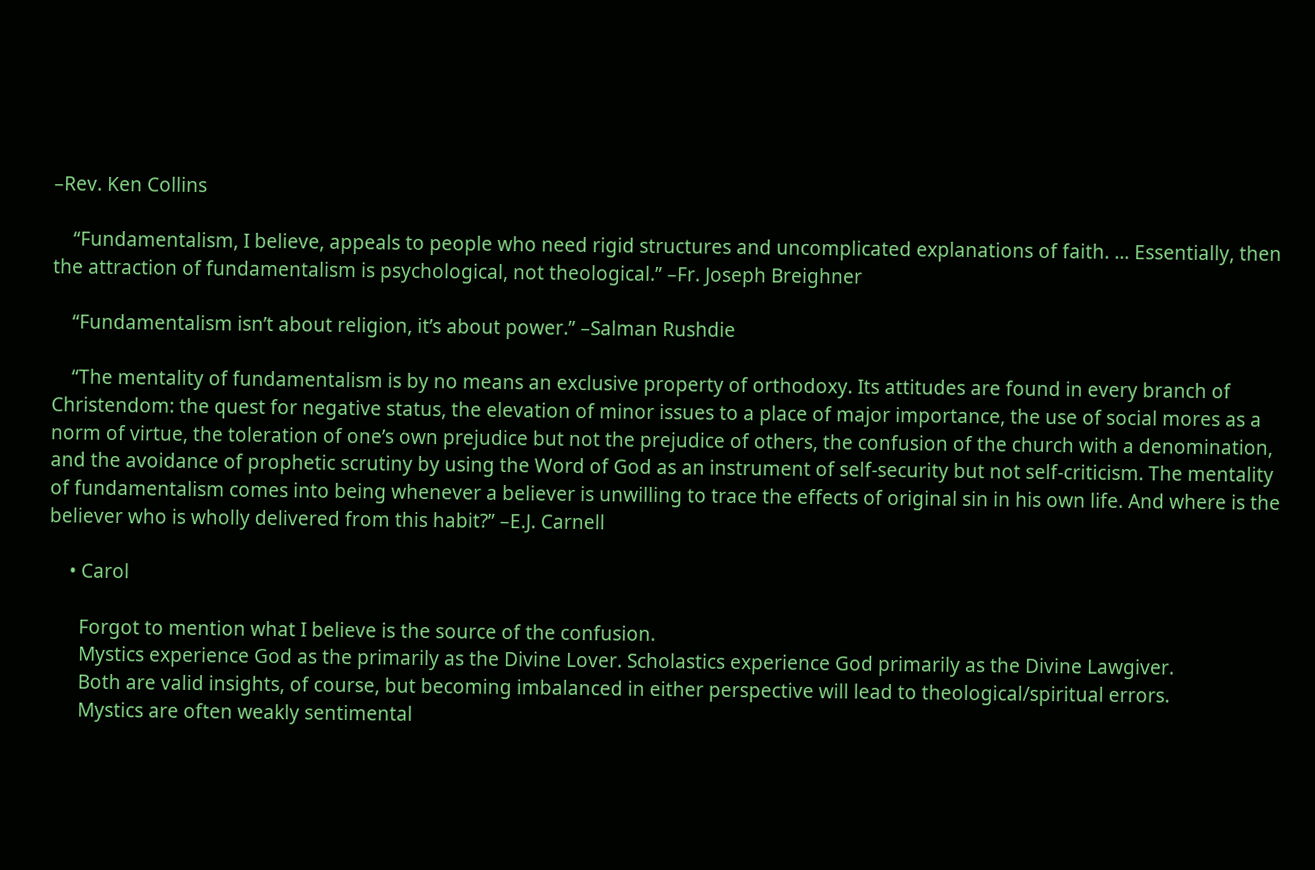–Rev. Ken Collins

    “Fundamentalism, I believe, appeals to people who need rigid structures and uncomplicated explanations of faith. … Essentially, then the attraction of fundamentalism is psychological, not theological.” –Fr. Joseph Breighner

    “Fundamentalism isn’t about religion, it’s about power.” –Salman Rushdie

    “The mentality of fundamentalism is by no means an exclusive property of orthodoxy. Its attitudes are found in every branch of Christendom: the quest for negative status, the elevation of minor issues to a place of major importance, the use of social mores as a norm of virtue, the toleration of one’s own prejudice but not the prejudice of others, the confusion of the church with a denomination, and the avoidance of prophetic scrutiny by using the Word of God as an instrument of self-security but not self-criticism. The mentality of fundamentalism comes into being whenever a believer is unwilling to trace the effects of original sin in his own life. And where is the believer who is wholly delivered from this habit?” –E.J. Carnell

    • Carol

      Forgot to mention what I believe is the source of the confusion.
      Mystics experience God as the primarily as the Divine Lover. Scholastics experience God primarily as the Divine Lawgiver.
      Both are valid insights, of course, but becoming imbalanced in either perspective will lead to theological/spiritual errors.
      Mystics are often weakly sentimental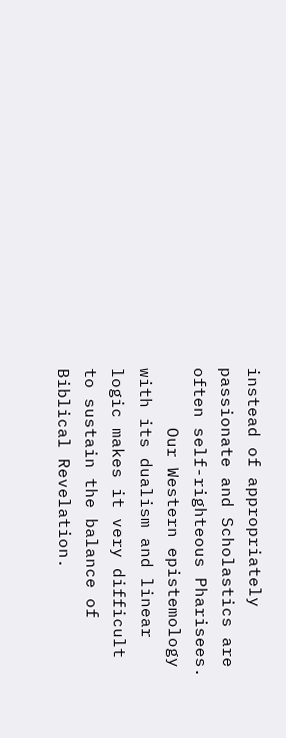instead of appropriately passionate and Scholastics are often self-righteous Pharisees.
      Our Western epistemology with its dualism and linear logic makes it very difficult to sustain the balance of Biblical Revelation.